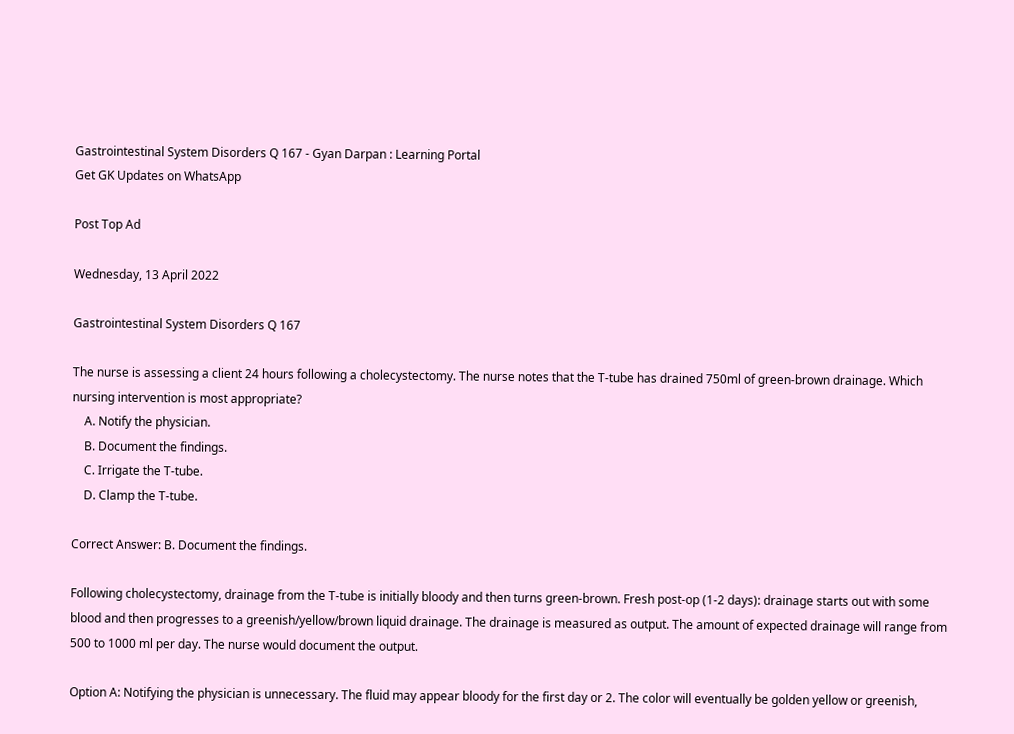Gastrointestinal System Disorders Q 167 - Gyan Darpan : Learning Portal
Get GK Updates on WhatsApp

Post Top Ad

Wednesday, 13 April 2022

Gastrointestinal System Disorders Q 167

The nurse is assessing a client 24 hours following a cholecystectomy. The nurse notes that the T-tube has drained 750ml of green-brown drainage. Which nursing intervention is most appropriate?
    A. Notify the physician.
    B. Document the findings.
    C. Irrigate the T-tube.
    D. Clamp the T-tube.

Correct Answer: B. Document the findings.

Following cholecystectomy, drainage from the T-tube is initially bloody and then turns green-brown. Fresh post-op (1-2 days): drainage starts out with some blood and then progresses to a greenish/yellow/brown liquid drainage. The drainage is measured as output. The amount of expected drainage will range from 500 to 1000 ml per day. The nurse would document the output.

Option A: Notifying the physician is unnecessary. The fluid may appear bloody for the first day or 2. The color will eventually be golden yellow or greenish,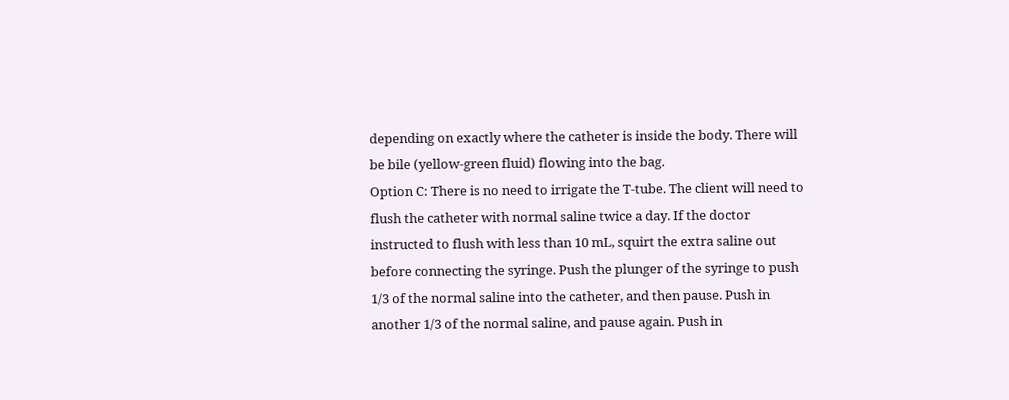depending on exactly where the catheter is inside the body. There will be bile (yellow-green fluid) flowing into the bag.
Option C: There is no need to irrigate the T-tube. The client will need to flush the catheter with normal saline twice a day. If the doctor instructed to flush with less than 10 mL, squirt the extra saline out before connecting the syringe. Push the plunger of the syringe to push 1/3 of the normal saline into the catheter, and then pause. Push in another 1/3 of the normal saline, and pause again. Push in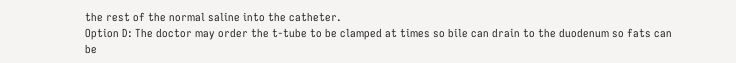the rest of the normal saline into the catheter.
Option D: The doctor may order the t-tube to be clamped at times so bile can drain to the duodenum so fats can be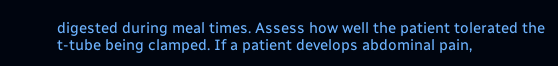digested during meal times. Assess how well the patient tolerated the t-tube being clamped. If a patient develops abdominal pain,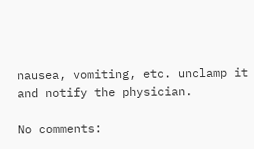nausea, vomiting, etc. unclamp it and notify the physician.

No comments: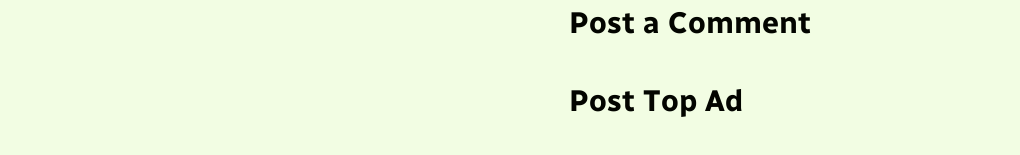Post a Comment

Post Top Ad